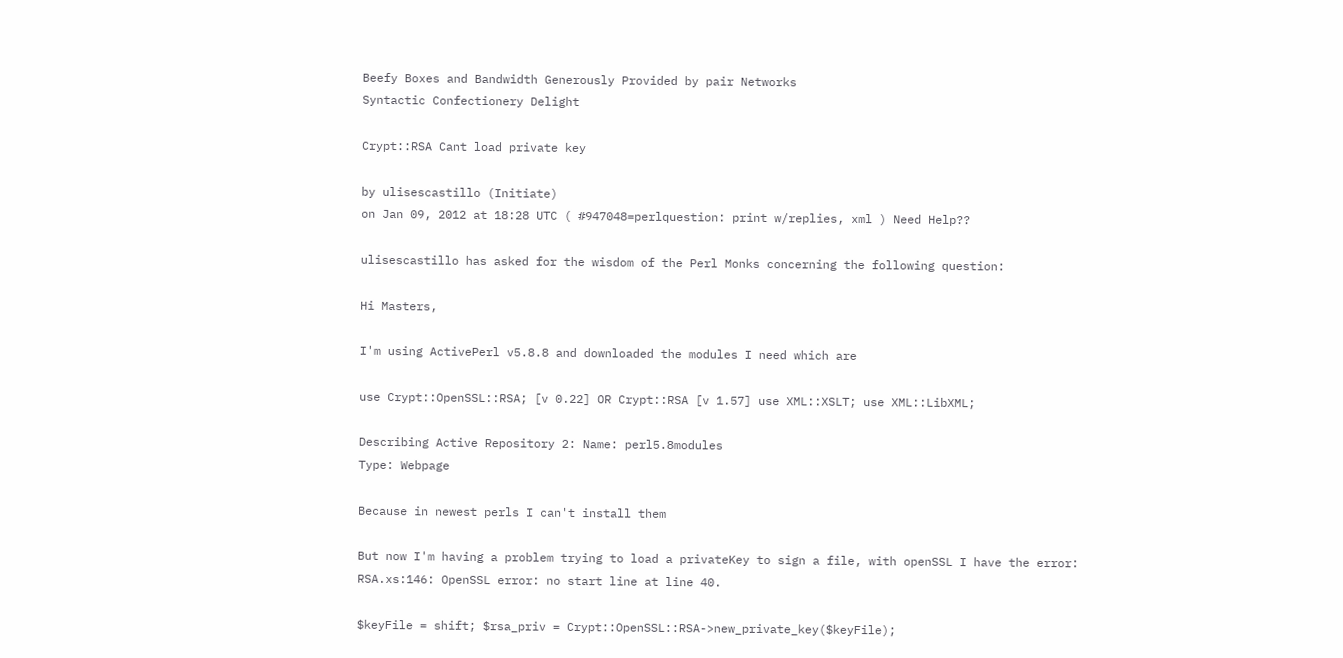Beefy Boxes and Bandwidth Generously Provided by pair Networks
Syntactic Confectionery Delight

Crypt::RSA Cant load private key

by ulisescastillo (Initiate)
on Jan 09, 2012 at 18:28 UTC ( #947048=perlquestion: print w/replies, xml ) Need Help??

ulisescastillo has asked for the wisdom of the Perl Monks concerning the following question:

Hi Masters,

I'm using ActivePerl v5.8.8 and downloaded the modules I need which are

use Crypt::OpenSSL::RSA; [v 0.22] OR Crypt::RSA [v 1.57] use XML::XSLT; use XML::LibXML;

Describing Active Repository 2: Name: perl5.8modules
Type: Webpage

Because in newest perls I can't install them

But now I'm having a problem trying to load a privateKey to sign a file, with openSSL I have the error:
RSA.xs:146: OpenSSL error: no start line at line 40.

$keyFile = shift; $rsa_priv = Crypt::OpenSSL::RSA->new_private_key($keyFile);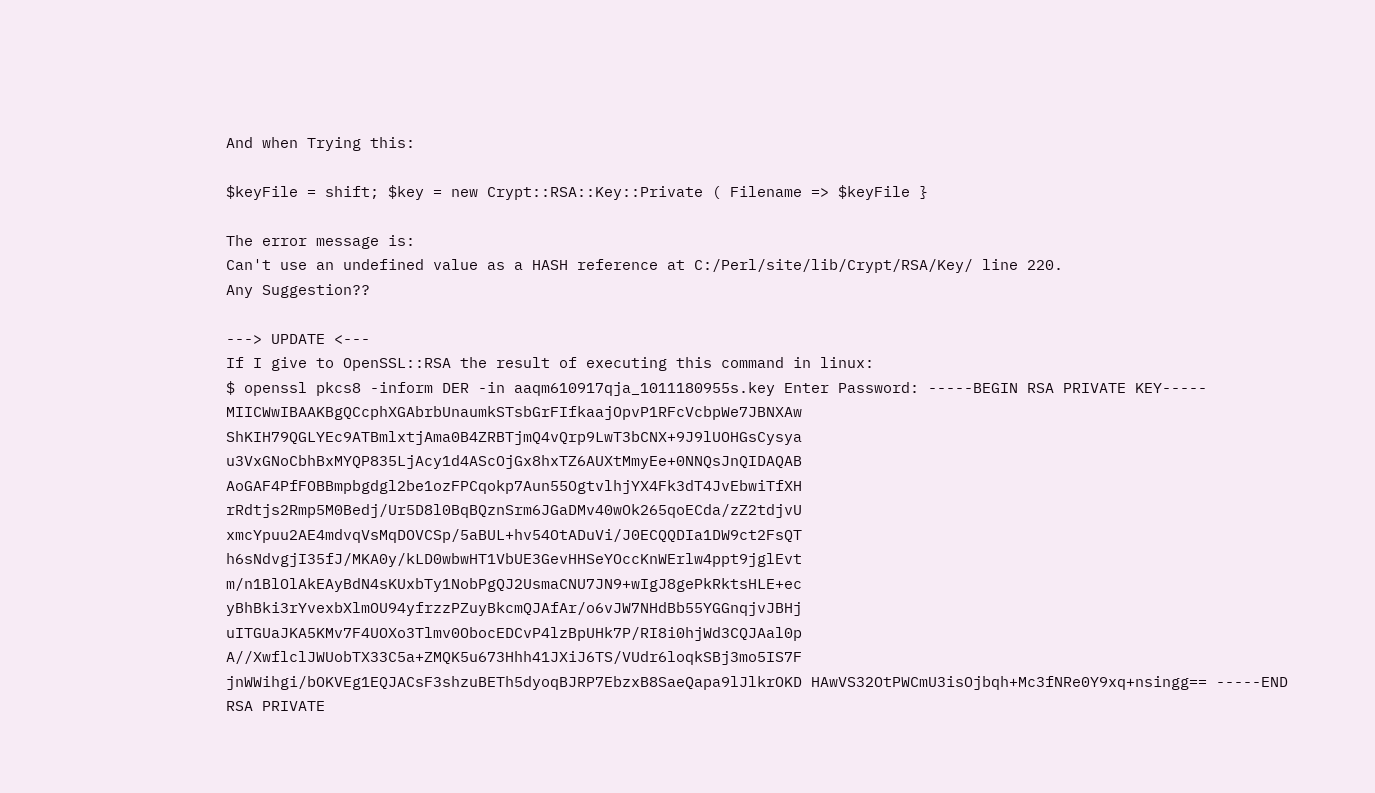And when Trying this:

$keyFile = shift; $key = new Crypt::RSA::Key::Private ( Filename => $keyFile }

The error message is:
Can't use an undefined value as a HASH reference at C:/Perl/site/lib/Crypt/RSA/Key/ line 220.
Any Suggestion??

---> UPDATE <---
If I give to OpenSSL::RSA the result of executing this command in linux:
$ openssl pkcs8 -inform DER -in aaqm610917qja_1011180955s.key Enter Password: -----BEGIN RSA PRIVATE KEY----- MIICWwIBAAKBgQCcphXGAbrbUnaumkSTsbGrFIfkaajOpvP1RFcVcbpWe7JBNXAw ShKIH79QGLYEc9ATBmlxtjAma0B4ZRBTjmQ4vQrp9LwT3bCNX+9J9lUOHGsCysya u3VxGNoCbhBxMYQP835LjAcy1d4AScOjGx8hxTZ6AUXtMmyEe+0NNQsJnQIDAQAB AoGAF4PfFOBBmpbgdgl2be1ozFPCqokp7Aun55OgtvlhjYX4Fk3dT4JvEbwiTfXH rRdtjs2Rmp5M0Bedj/Ur5D8l0BqBQznSrm6JGaDMv40wOk265qoECda/zZ2tdjvU xmcYpuu2AE4mdvqVsMqDOVCSp/5aBUL+hv54OtADuVi/J0ECQQDIa1DW9ct2FsQT h6sNdvgjI35fJ/MKA0y/kLD0wbwHT1VbUE3GevHHSeYOccKnWErlw4ppt9jglEvt m/n1BlOlAkEAyBdN4sKUxbTy1NobPgQJ2UsmaCNU7JN9+wIgJ8gePkRktsHLE+ec yBhBki3rYvexbXlmOU94yfrzzPZuyBkcmQJAfAr/o6vJW7NHdBb55YGGnqjvJBHj uITGUaJKA5KMv7F4UOXo3Tlmv0ObocEDCvP4lzBpUHk7P/RI8i0hjWd3CQJAal0p A//XwflclJWUobTX33C5a+ZMQK5u673Hhh41JXiJ6TS/VUdr6loqkSBj3mo5IS7F jnWWihgi/bOKVEg1EQJACsF3shzuBETh5dyoqBJRP7EbzxB8SaeQapa9lJlkrOKD HAwVS32OtPWCmU3isOjbqh+Mc3fNRe0Y9xq+nsingg== -----END RSA PRIVATE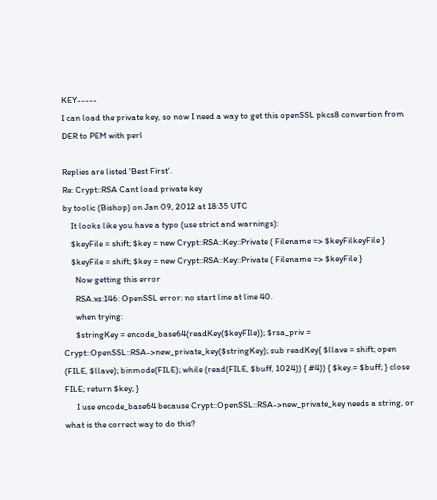KEY-----
I can load the private key, so now I need a way to get this openSSL pkcs8 convertion from DER to PEM with perl

Replies are listed 'Best First'.
Re: Crypt::RSA Cant load private key
by toolic (Bishop) on Jan 09, 2012 at 18:35 UTC
    It looks like you have a typo (use strict and warnings):
    $keyFile = shift; $key = new Crypt::RSA::Key::Private ( Filename => $keyFilkeyFile }
    $keyFile = shift; $key = new Crypt::RSA::Key::Private ( Filename => $keyFile }
      Now getting this error
      RSA.xs:146: OpenSSL error: no start line at line 40.
      when trying:
      $stringKey = encode_base64(readKey($keyFIle)); $rsa_priv = Crypt::OpenSSL::RSA->new_private_key($stringKey); sub readKey{ $llave = shift; open (FILE, $llave); binmode(FILE); while (read(FILE, $buff, 1024)) { #4)) { $key.= $buff; } close FILE; return $key; }
      I use encode_base64 because Crypt::OpenSSL::RSA->new_private_key needs a string, or what is the correct way to do this?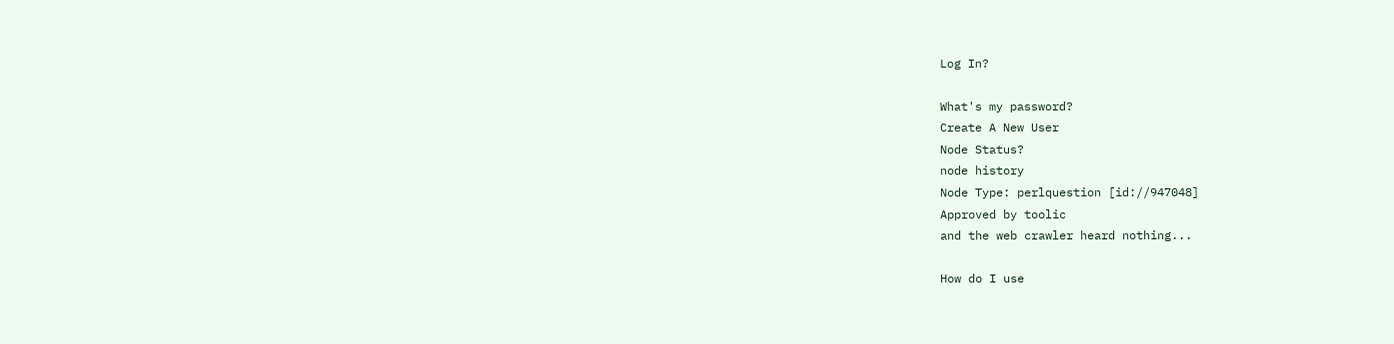Log In?

What's my password?
Create A New User
Node Status?
node history
Node Type: perlquestion [id://947048]
Approved by toolic
and the web crawler heard nothing...

How do I use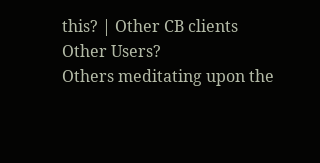this? | Other CB clients
Other Users?
Others meditating upon the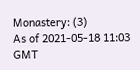Monastery: (3)
As of 2021-05-18 11:03 GMT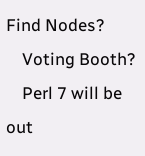Find Nodes?
    Voting Booth?
    Perl 7 will be out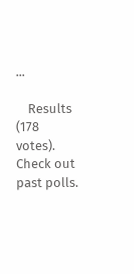...

    Results (178 votes). Check out past polls.